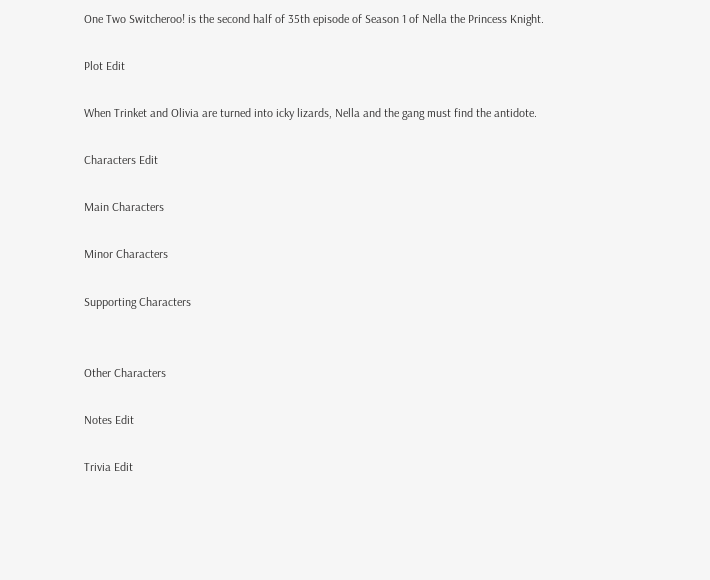One Two Switcheroo! is the second half of 35th episode of Season 1 of Nella the Princess Knight.

Plot Edit

When Trinket and Olivia are turned into icky lizards, Nella and the gang must find the antidote.

Characters Edit

Main Characters

Minor Characters

Supporting Characters


Other Characters

Notes Edit

Trivia Edit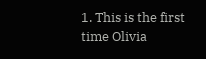1. This is the first time Olivia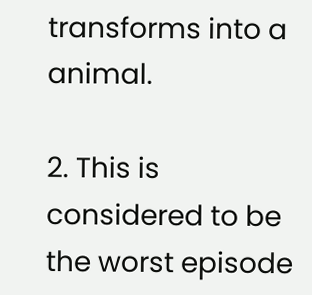transforms into a animal.

2. This is considered to be the worst episode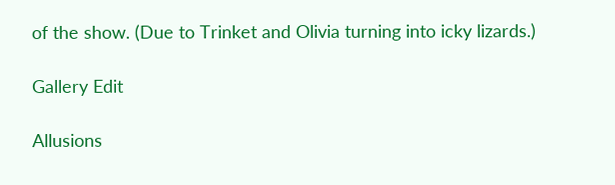of the show. (Due to Trinket and Olivia turning into icky lizards.)

Gallery Edit

Allusions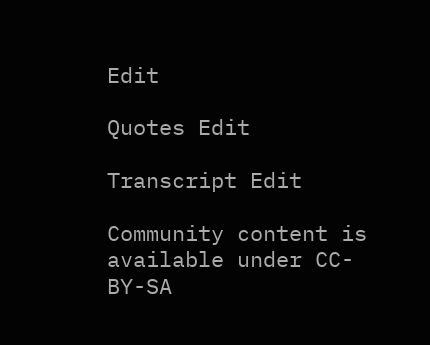Edit

Quotes Edit

Transcript Edit

Community content is available under CC-BY-SA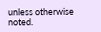unless otherwise noted.